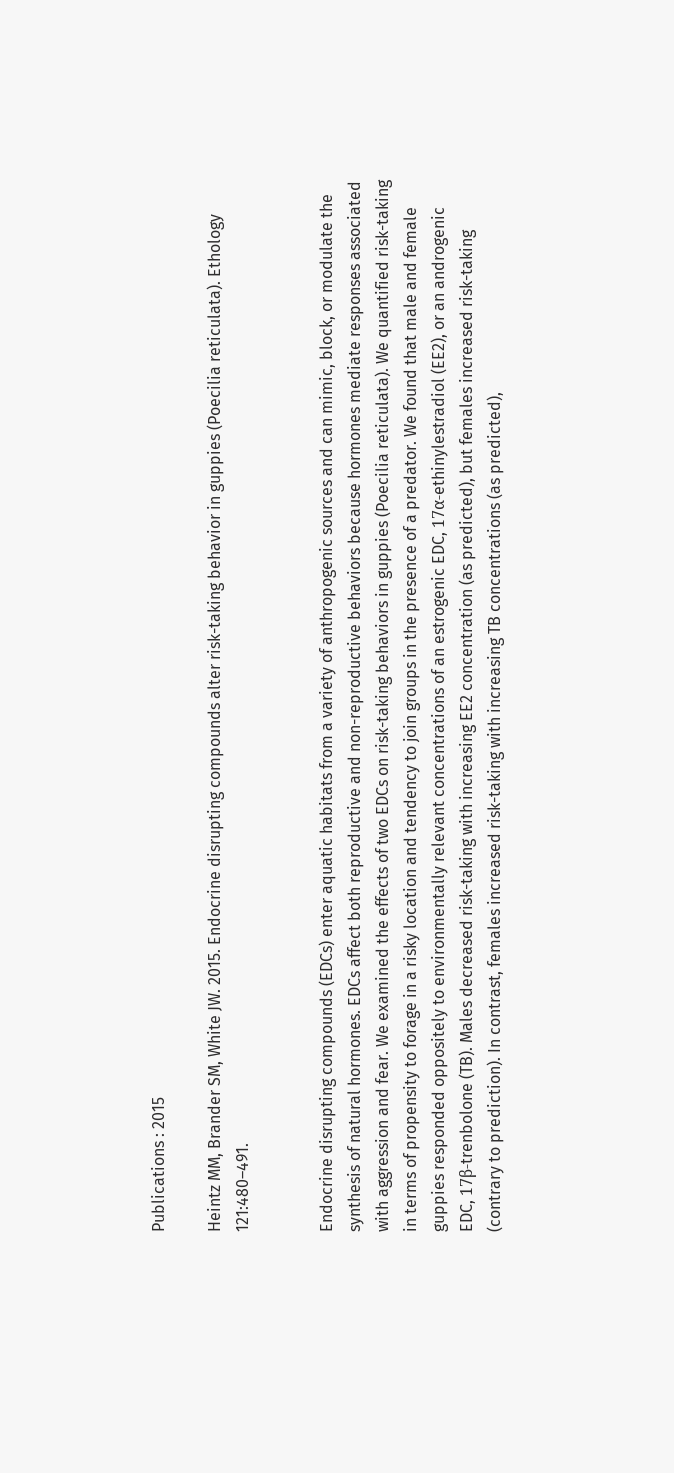Publications : 2015

Heintz MM, Brander SM, White JW. 2015. Endocrine disrupting compounds alter risk-taking behavior in guppies (Poecilia reticulata). Ethology 121:480–491.


Endocrine disrupting compounds (EDCs) enter aquatic habitats from a variety of anthropogenic sources and can mimic, block, or modulate the synthesis of natural hormones. EDCs affect both reproductive and non-reproductive behaviors because hormones mediate responses associated with aggression and fear. We examined the effects of two EDCs on risk-taking behaviors in guppies (Poecilia reticulata). We quantified risk-taking in terms of propensity to forage in a risky location and tendency to join groups in the presence of a predator. We found that male and female guppies responded oppositely to environmentally relevant concentrations of an estrogenic EDC, 17α-ethinylestradiol (EE2), or an androgenic EDC, 17β-trenbolone (TB). Males decreased risk-taking with increasing EE2 concentration (as predicted), but females increased risk-taking (contrary to prediction). In contrast, females increased risk-taking with increasing TB concentrations (as predicted),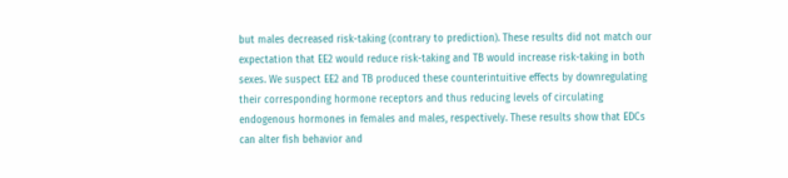but males decreased risk-taking (contrary to prediction). These results did not match our expectation that EE2 would reduce risk-taking and TB would increase risk-taking in both sexes. We suspect EE2 and TB produced these counterintuitive effects by downregulating their corresponding hormone receptors and thus reducing levels of circulating endogenous hormones in females and males, respectively. These results show that EDCs can alter fish behavior and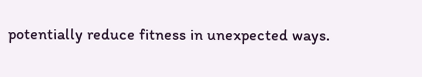potentially reduce fitness in unexpected ways.